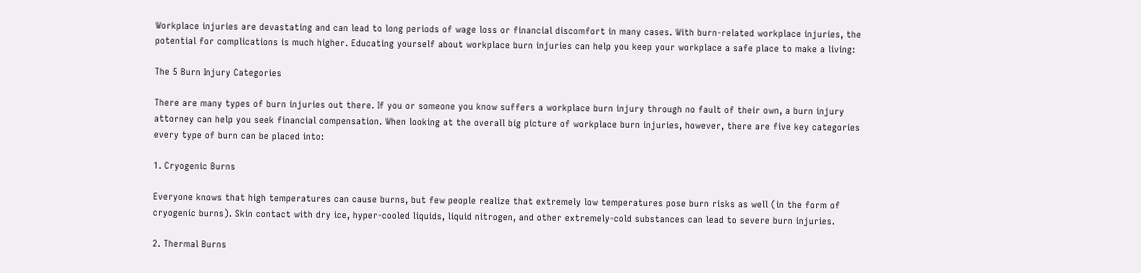Workplace injuries are devastating and can lead to long periods of wage loss or financial discomfort in many cases. With burn-related workplace injuries, the potential for complications is much higher. Educating yourself about workplace burn injuries can help you keep your workplace a safe place to make a living:

The 5 Burn Injury Categories

There are many types of burn injuries out there. If you or someone you know suffers a workplace burn injury through no fault of their own, a burn injury attorney can help you seek financial compensation. When looking at the overall big picture of workplace burn injuries, however, there are five key categories every type of burn can be placed into:

1. Cryogenic Burns

Everyone knows that high temperatures can cause burns, but few people realize that extremely low temperatures pose burn risks as well (in the form of cryogenic burns). Skin contact with dry ice, hyper-cooled liquids, liquid nitrogen, and other extremely-cold substances can lead to severe burn injuries.

2. Thermal Burns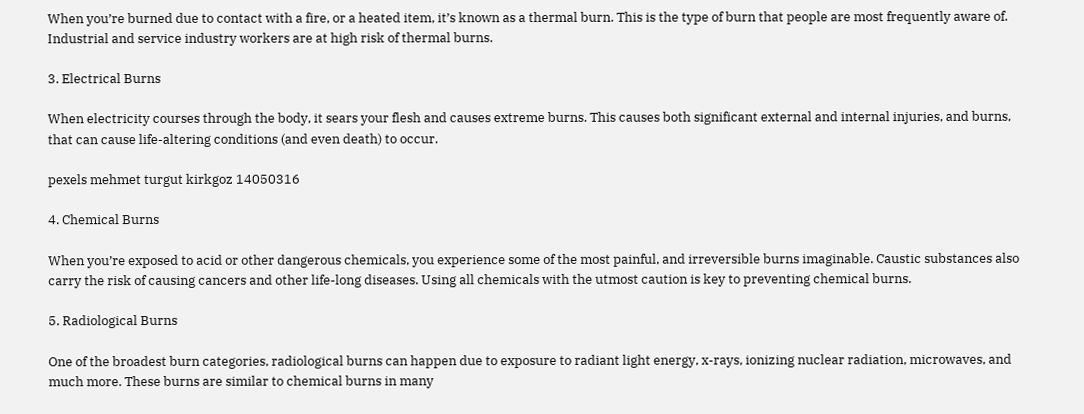When you’re burned due to contact with a fire, or a heated item, it’s known as a thermal burn. This is the type of burn that people are most frequently aware of. Industrial and service industry workers are at high risk of thermal burns.

3. Electrical Burns

When electricity courses through the body, it sears your flesh and causes extreme burns. This causes both significant external and internal injuries, and burns, that can cause life-altering conditions (and even death) to occur.

pexels mehmet turgut kirkgoz 14050316

4. Chemical Burns

When you’re exposed to acid or other dangerous chemicals, you experience some of the most painful, and irreversible burns imaginable. Caustic substances also carry the risk of causing cancers and other life-long diseases. Using all chemicals with the utmost caution is key to preventing chemical burns.

5. Radiological Burns

One of the broadest burn categories, radiological burns can happen due to exposure to radiant light energy, x-rays, ionizing nuclear radiation, microwaves, and much more. These burns are similar to chemical burns in many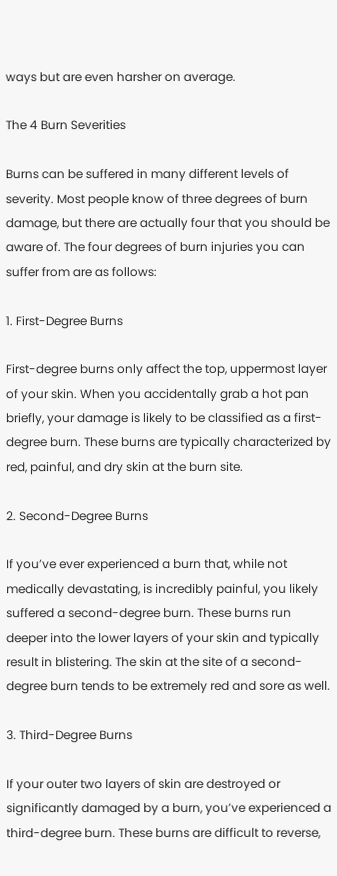ways but are even harsher on average.

The 4 Burn Severities

Burns can be suffered in many different levels of severity. Most people know of three degrees of burn damage, but there are actually four that you should be aware of. The four degrees of burn injuries you can suffer from are as follows:

1. First-Degree Burns

First-degree burns only affect the top, uppermost layer of your skin. When you accidentally grab a hot pan briefly, your damage is likely to be classified as a first-degree burn. These burns are typically characterized by red, painful, and dry skin at the burn site.

2. Second-Degree Burns

If you’ve ever experienced a burn that, while not medically devastating, is incredibly painful, you likely suffered a second-degree burn. These burns run deeper into the lower layers of your skin and typically result in blistering. The skin at the site of a second-degree burn tends to be extremely red and sore as well.

3. Third-Degree Burns

If your outer two layers of skin are destroyed or significantly damaged by a burn, you’ve experienced a third-degree burn. These burns are difficult to reverse,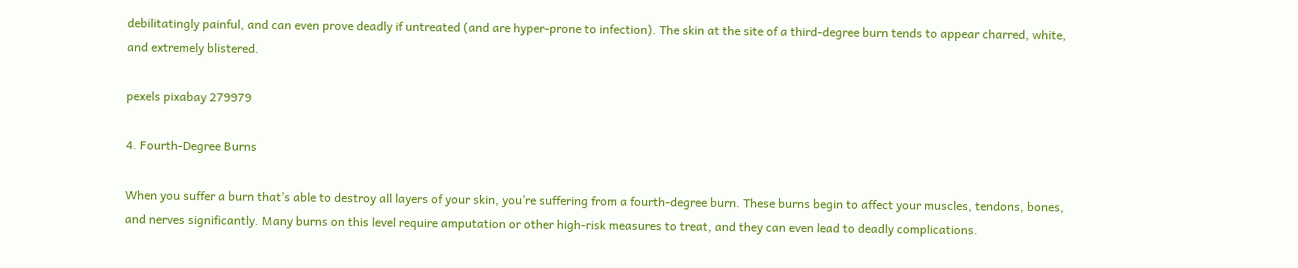debilitatingly painful, and can even prove deadly if untreated (and are hyper-prone to infection). The skin at the site of a third-degree burn tends to appear charred, white, and extremely blistered.

pexels pixabay 279979

4. Fourth-Degree Burns

When you suffer a burn that’s able to destroy all layers of your skin, you’re suffering from a fourth-degree burn. These burns begin to affect your muscles, tendons, bones, and nerves significantly. Many burns on this level require amputation or other high-risk measures to treat, and they can even lead to deadly complications.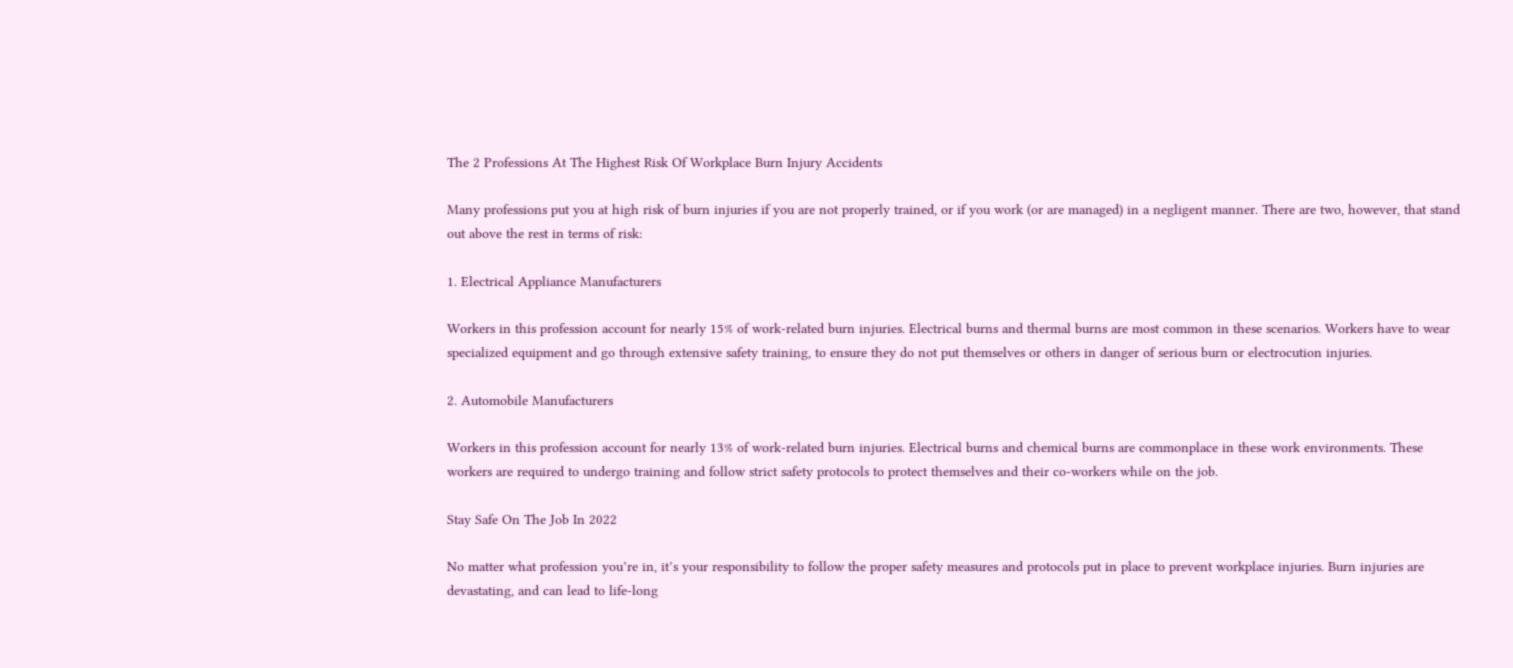The 2 Professions At The Highest Risk Of Workplace Burn Injury Accidents

Many professions put you at high risk of burn injuries if you are not properly trained, or if you work (or are managed) in a negligent manner. There are two, however, that stand out above the rest in terms of risk:

1. Electrical Appliance Manufacturers

Workers in this profession account for nearly 15% of work-related burn injuries. Electrical burns and thermal burns are most common in these scenarios. Workers have to wear specialized equipment and go through extensive safety training, to ensure they do not put themselves or others in danger of serious burn or electrocution injuries.

2. Automobile Manufacturers

Workers in this profession account for nearly 13% of work-related burn injuries. Electrical burns and chemical burns are commonplace in these work environments. These workers are required to undergo training and follow strict safety protocols to protect themselves and their co-workers while on the job.

Stay Safe On The Job In 2022

No matter what profession you’re in, it’s your responsibility to follow the proper safety measures and protocols put in place to prevent workplace injuries. Burn injuries are devastating, and can lead to life-long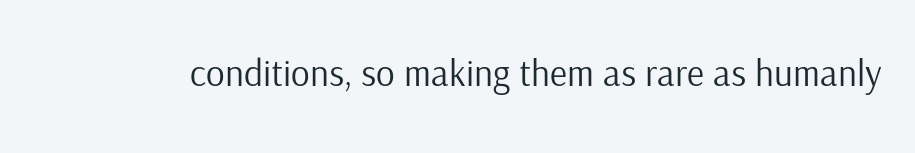conditions, so making them as rare as humanly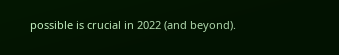possible is crucial in 2022 (and beyond).